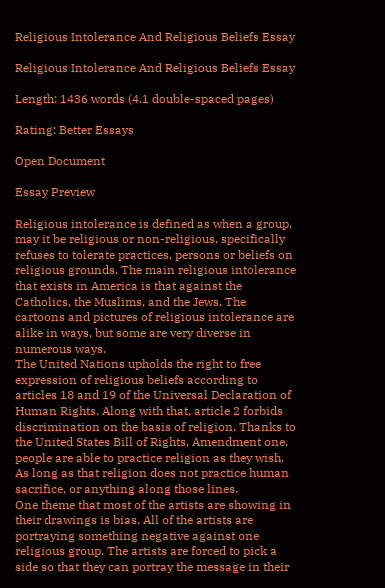Religious Intolerance And Religious Beliefs Essay

Religious Intolerance And Religious Beliefs Essay

Length: 1436 words (4.1 double-spaced pages)

Rating: Better Essays

Open Document

Essay Preview

Religious intolerance is defined as when a group, may it be religious or non-religious, specifically refuses to tolerate practices, persons or beliefs on religious grounds. The main religious intolerance that exists in America is that against the Catholics, the Muslims, and the Jews. The cartoons and pictures of religious intolerance are alike in ways, but some are very diverse in numerous ways.
The United Nations upholds the right to free expression of religious beliefs according to articles 18 and 19 of the Universal Declaration of Human Rights. Along with that, article 2 forbids discrimination on the basis of religion. Thanks to the United States Bill of Rights, Amendment one, people are able to practice religion as they wish. As long as that religion does not practice human sacrifice, or anything along those lines.
One theme that most of the artists are showing in their drawings is bias. All of the artists are portraying something negative against one religious group. The artists are forced to pick a side so that they can portray the message in their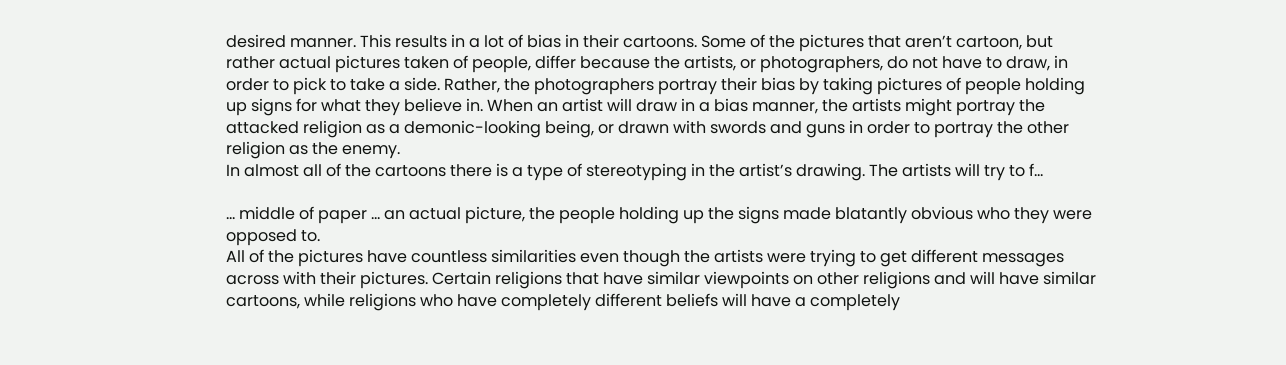desired manner. This results in a lot of bias in their cartoons. Some of the pictures that aren’t cartoon, but rather actual pictures taken of people, differ because the artists, or photographers, do not have to draw, in order to pick to take a side. Rather, the photographers portray their bias by taking pictures of people holding up signs for what they believe in. When an artist will draw in a bias manner, the artists might portray the attacked religion as a demonic-looking being, or drawn with swords and guns in order to portray the other religion as the enemy.
In almost all of the cartoons there is a type of stereotyping in the artist’s drawing. The artists will try to f...

... middle of paper ... an actual picture, the people holding up the signs made blatantly obvious who they were opposed to.
All of the pictures have countless similarities even though the artists were trying to get different messages across with their pictures. Certain religions that have similar viewpoints on other religions and will have similar cartoons, while religions who have completely different beliefs will have a completely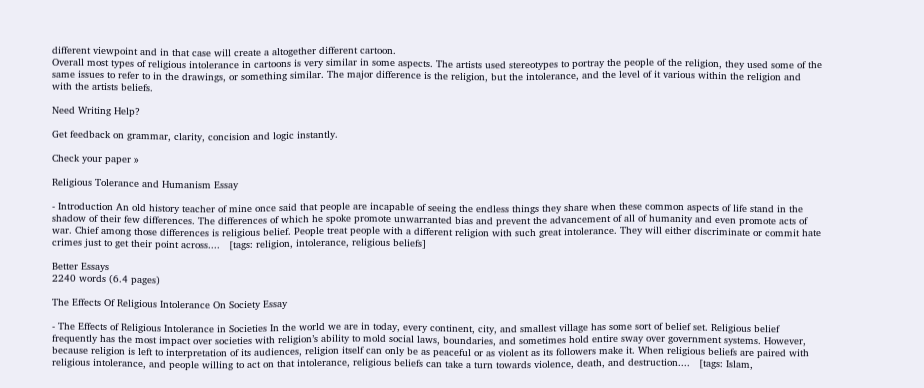different viewpoint and in that case will create a altogether different cartoon.
Overall most types of religious intolerance in cartoons is very similar in some aspects. The artists used stereotypes to portray the people of the religion, they used some of the same issues to refer to in the drawings, or something similar. The major difference is the religion, but the intolerance, and the level of it various within the religion and with the artists beliefs.

Need Writing Help?

Get feedback on grammar, clarity, concision and logic instantly.

Check your paper »

Religious Tolerance and Humanism Essay

- Introduction An old history teacher of mine once said that people are incapable of seeing the endless things they share when these common aspects of life stand in the shadow of their few differences. The differences of which he spoke promote unwarranted bias and prevent the advancement of all of humanity and even promote acts of war. Chief among those differences is religious belief. People treat people with a different religion with such great intolerance. They will either discriminate or commit hate crimes just to get their point across....   [tags: religion, intolerance, religious beliefs]

Better Essays
2240 words (6.4 pages)

The Effects Of Religious Intolerance On Society Essay

- The Effects of Religious Intolerance in Societies In the world we are in today, every continent, city, and smallest village has some sort of belief set. Religious belief frequently has the most impact over societies with religion’s ability to mold social laws, boundaries, and sometimes hold entire sway over government systems. However, because religion is left to interpretation of its audiences, religion itself can only be as peaceful or as violent as its followers make it. When religious beliefs are paired with religious intolerance, and people willing to act on that intolerance, religious beliefs can take a turn towards violence, death, and destruction....   [tags: Islam,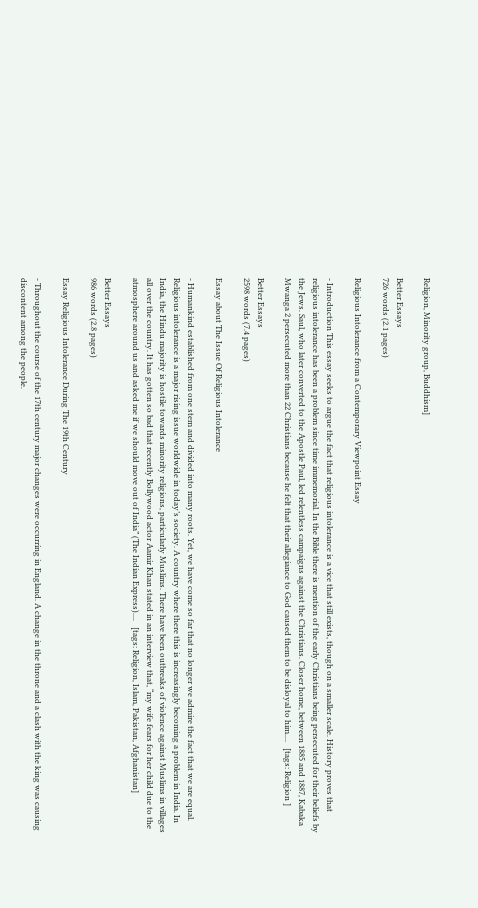Religion, Minority group, Buddhism]

Better Essays
726 words (2.1 pages)

Religious Intolerance from a Contemporary Viewpoint Essay

- Introduction This essay seeks to argue the fact that religious intolerance is a vice that still exists, though on a smaller scale. History proves that religious intolerance has been a problem since time immemorial. In the Bible there is mention of the early Christians being persecuted for their beliefs by the Jews. Saul, who later converted to the Apostle Paul, led relentless campaigns against the Christians. Closer home, between 1885 and 1887, Kabaka Mwanga 2 persecuted more than 22 Christians because he felt that their allegiance to God caused them to be disloyal to him....   [tags: Religion ]

Better Essays
2598 words (7.4 pages)

Essay about The Issue Of Religious Intolerance

- Humankind established from one stem and divided into many roots. Yet, we have come so far that no longer we admire the fact that we are equal. Religious intolerance is a major rising issue worldwide in today’s society. A country where there this is increasingly becoming a problem in India. In India, the Hindu majority is hostile towards minority religions, particularly Muslims. There have been outbreaks of violence against Muslims in villages all over the country. It has gotten so bad that recently Bollywood actor Aamir Khan stated in an interview that, “my wife fears for her child due to the atmosphere around us and asked me if we should move out of India” (The Indian Express)....   [tags: Religion, Islam, Pakistan, Afghanistan]

Better Essays
986 words (2.8 pages)

Essay Religious Intolerance During The 19th Century

- Throughout the course of the 17th century major changes were occurring in England. A change in the throne and a clash with the king was causing discontent among the people.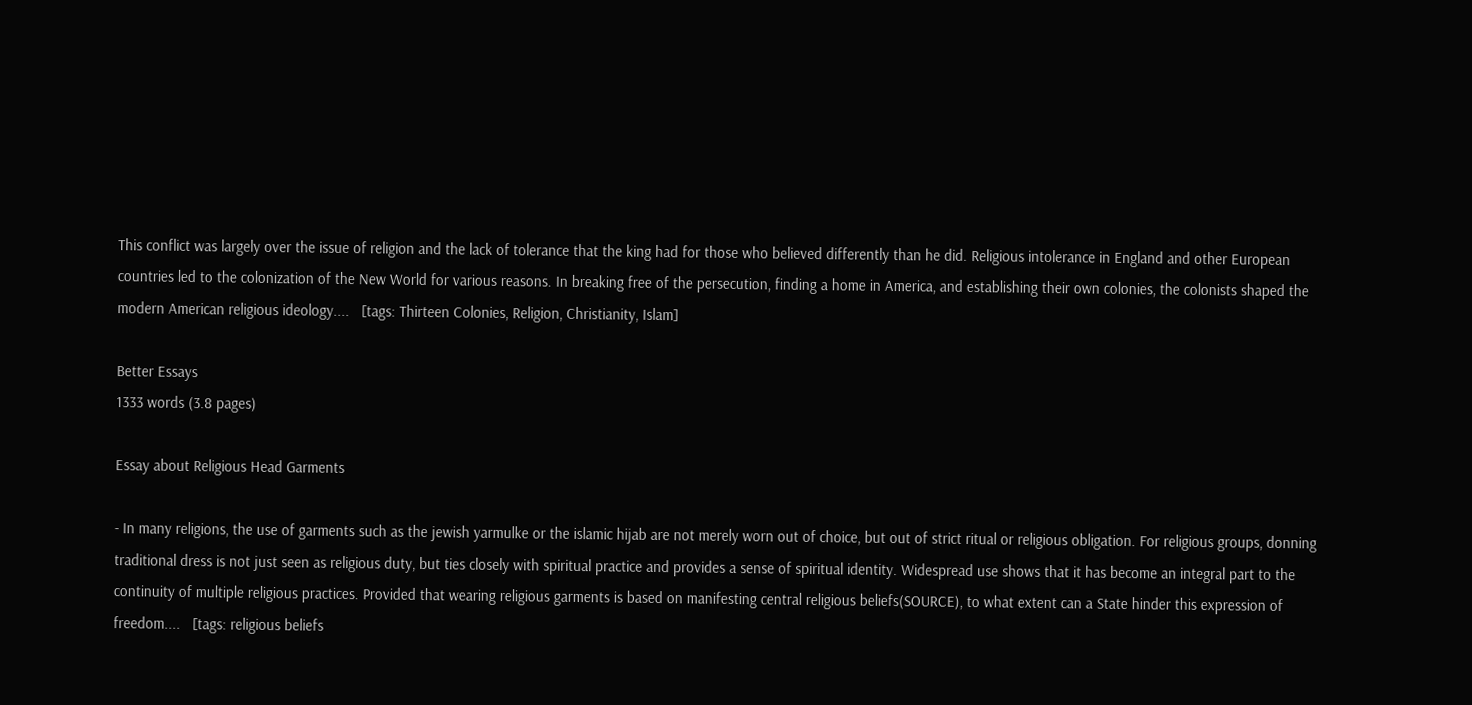This conflict was largely over the issue of religion and the lack of tolerance that the king had for those who believed differently than he did. Religious intolerance in England and other European countries led to the colonization of the New World for various reasons. In breaking free of the persecution, finding a home in America, and establishing their own colonies, the colonists shaped the modern American religious ideology....   [tags: Thirteen Colonies, Religion, Christianity, Islam]

Better Essays
1333 words (3.8 pages)

Essay about Religious Head Garments

- In many religions, the use of garments such as the jewish yarmulke or the islamic hijab are not merely worn out of choice, but out of strict ritual or religious obligation. For religious groups, donning traditional dress is not just seen as religious duty, but ties closely with spiritual practice and provides a sense of spiritual identity. Widespread use shows that it has become an integral part to the continuity of multiple religious practices. Provided that wearing religious garments is based on manifesting central religious beliefs(SOURCE), to what extent can a State hinder this expression of freedom....   [tags: religious beliefs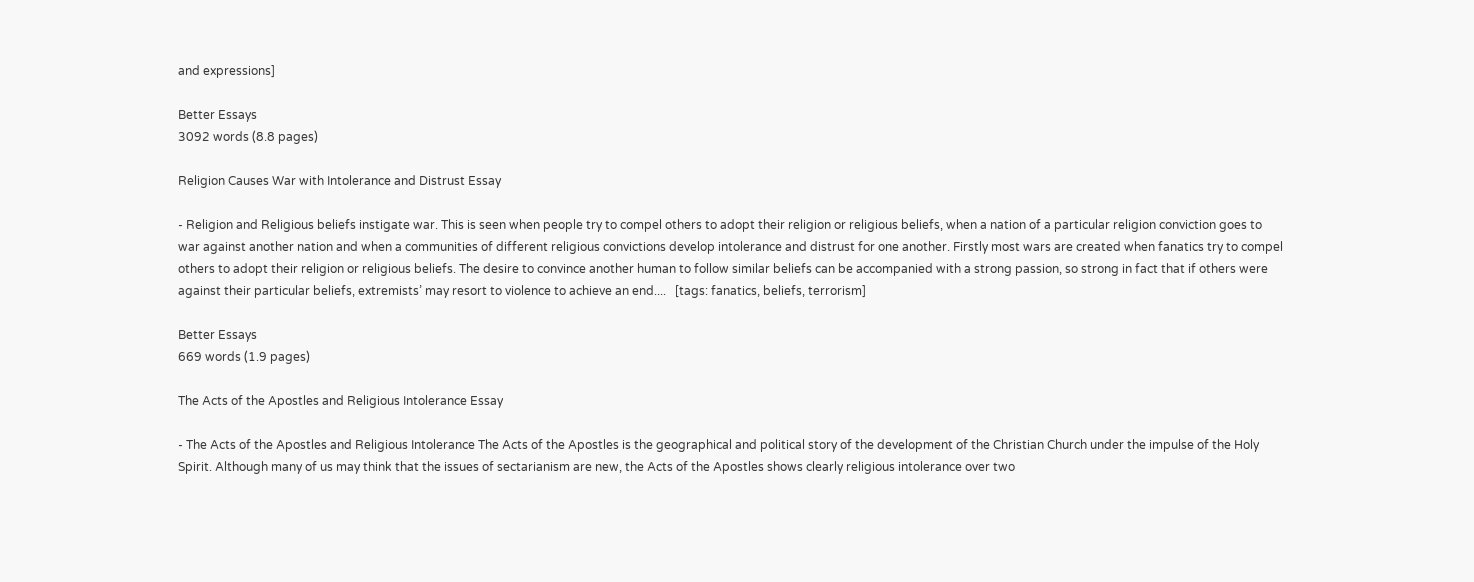and expressions]

Better Essays
3092 words (8.8 pages)

Religion Causes War with Intolerance and Distrust Essay

- Religion and Religious beliefs instigate war. This is seen when people try to compel others to adopt their religion or religious beliefs, when a nation of a particular religion conviction goes to war against another nation and when a communities of different religious convictions develop intolerance and distrust for one another. Firstly most wars are created when fanatics try to compel others to adopt their religion or religious beliefs. The desire to convince another human to follow similar beliefs can be accompanied with a strong passion, so strong in fact that if others were against their particular beliefs, extremists’ may resort to violence to achieve an end....   [tags: fanatics, beliefs, terrorism]

Better Essays
669 words (1.9 pages)

The Acts of the Apostles and Religious Intolerance Essay

- The Acts of the Apostles and Religious Intolerance The Acts of the Apostles is the geographical and political story of the development of the Christian Church under the impulse of the Holy Spirit. Although many of us may think that the issues of sectarianism are new, the Acts of the Apostles shows clearly religious intolerance over two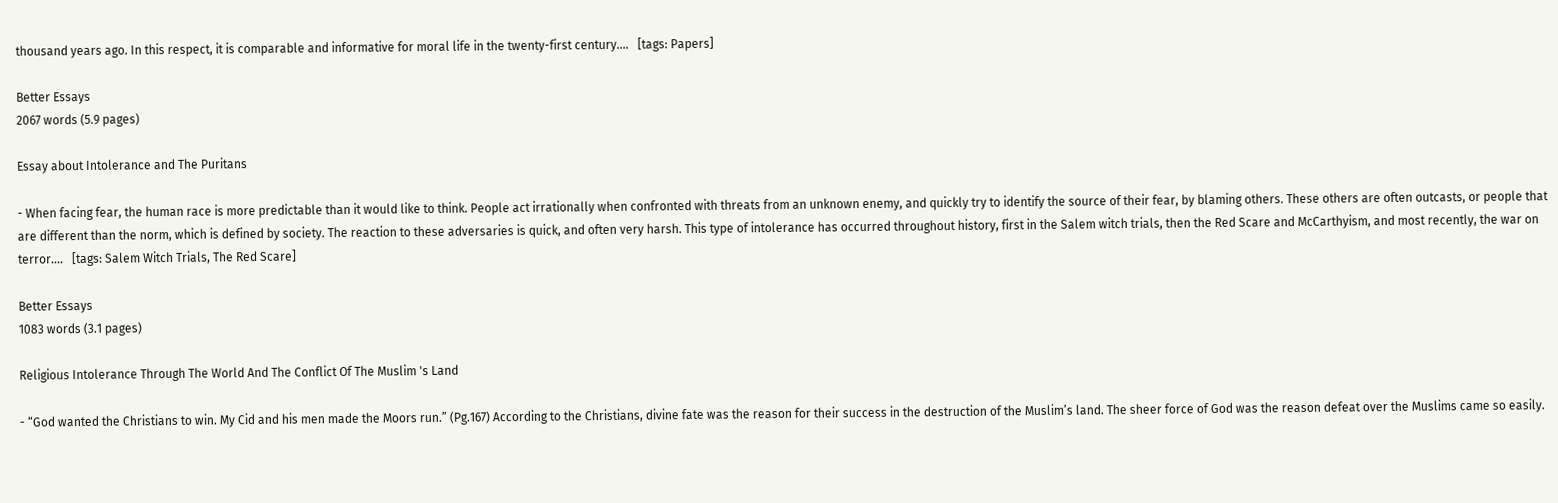thousand years ago. In this respect, it is comparable and informative for moral life in the twenty-first century....   [tags: Papers]

Better Essays
2067 words (5.9 pages)

Essay about Intolerance and The Puritans

- When facing fear, the human race is more predictable than it would like to think. People act irrationally when confronted with threats from an unknown enemy, and quickly try to identify the source of their fear, by blaming others. These others are often outcasts, or people that are different than the norm, which is defined by society. The reaction to these adversaries is quick, and often very harsh. This type of intolerance has occurred throughout history, first in the Salem witch trials, then the Red Scare and McCarthyism, and most recently, the war on terror....   [tags: Salem Witch Trials, The Red Scare]

Better Essays
1083 words (3.1 pages)

Religious Intolerance Through The World And The Conflict Of The Muslim 's Land

- “God wanted the Christians to win. My Cid and his men made the Moors run.” (Pg.167) According to the Christians, divine fate was the reason for their success in the destruction of the Muslim’s land. The sheer force of God was the reason defeat over the Muslims came so easily.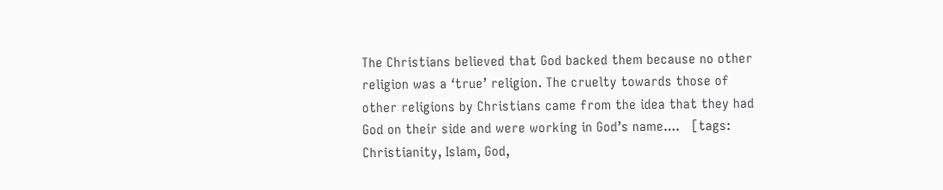The Christians believed that God backed them because no other religion was a ‘true’ religion. The cruelty towards those of other religions by Christians came from the idea that they had God on their side and were working in God’s name....   [tags: Christianity, Islam, God,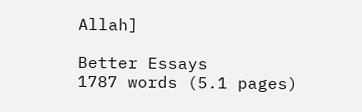Allah]

Better Essays
1787 words (5.1 pages)